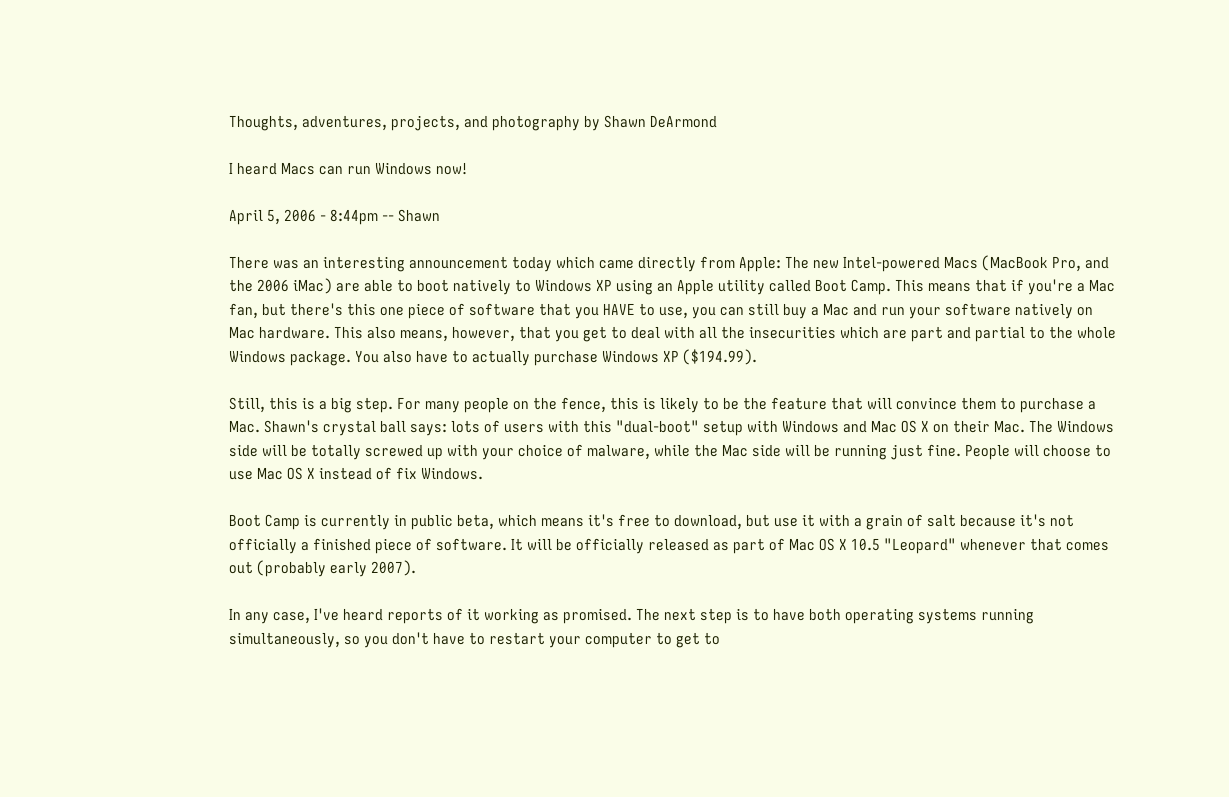Thoughts, adventures, projects, and photography by Shawn DeArmond

I heard Macs can run Windows now!

April 5, 2006 - 8:44pm -- Shawn

There was an interesting announcement today which came directly from Apple: The new Intel-powered Macs (MacBook Pro, and the 2006 iMac) are able to boot natively to Windows XP using an Apple utility called Boot Camp. This means that if you're a Mac fan, but there's this one piece of software that you HAVE to use, you can still buy a Mac and run your software natively on Mac hardware. This also means, however, that you get to deal with all the insecurities which are part and partial to the whole Windows package. You also have to actually purchase Windows XP ($194.99).

Still, this is a big step. For many people on the fence, this is likely to be the feature that will convince them to purchase a Mac. Shawn's crystal ball says: lots of users with this "dual-boot" setup with Windows and Mac OS X on their Mac. The Windows side will be totally screwed up with your choice of malware, while the Mac side will be running just fine. People will choose to use Mac OS X instead of fix Windows.

Boot Camp is currently in public beta, which means it's free to download, but use it with a grain of salt because it's not officially a finished piece of software. It will be officially released as part of Mac OS X 10.5 "Leopard" whenever that comes out (probably early 2007).

In any case, I've heard reports of it working as promised. The next step is to have both operating systems running simultaneously, so you don't have to restart your computer to get to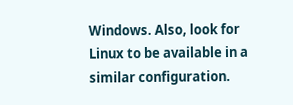Windows. Also, look for Linux to be available in a similar configuration.